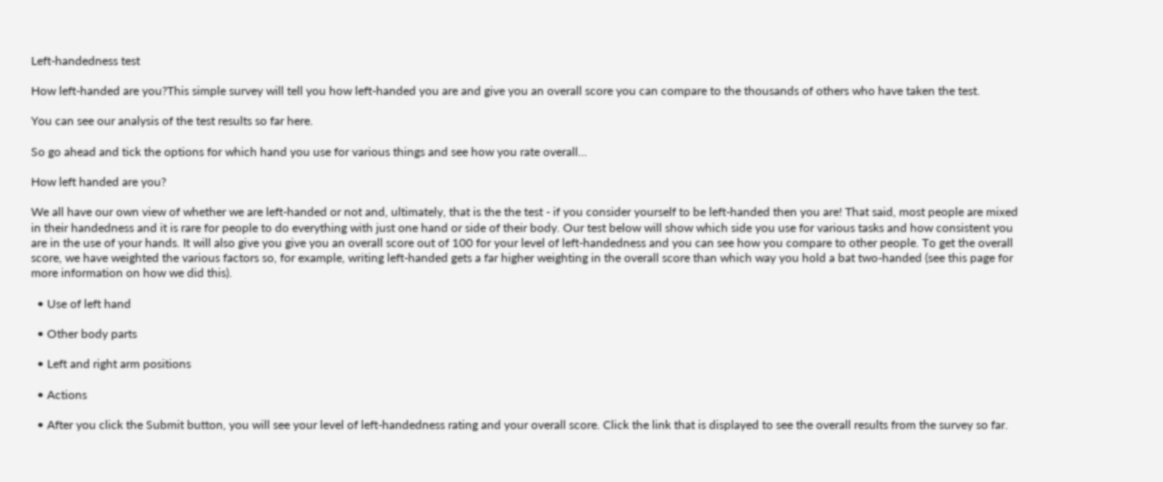Left-handedness test

How left-handed are you?This simple survey will tell you how left-handed you are and give you an overall score you can compare to the thousands of others who have taken the test.

You can see our analysis of the test results so far here.

So go ahead and tick the options for which hand you use for various things and see how you rate overall…

How left handed are you?

We all have our own view of whether we are left-handed or not and, ultimately, that is the the test - if you consider yourself to be left-handed then you are! That said, most people are mixed in their handedness and it is rare for people to do everything with just one hand or side of their body. Our test below will show which side you use for various tasks and how consistent you are in the use of your hands. It will also give you give you an overall score out of 100 for your level of left-handedness and you can see how you compare to other people. To get the overall score, we have weighted the various factors so, for example, writing left-handed gets a far higher weighting in the overall score than which way you hold a bat two-handed (see this page for more information on how we did this).

  • Use of left hand

  • Other body parts

  • Left and right arm positions

  • Actions

  • After you click the Submit button, you will see your level of left-handedness rating and your overall score. Click the link that is displayed to see the overall results from the survey so far.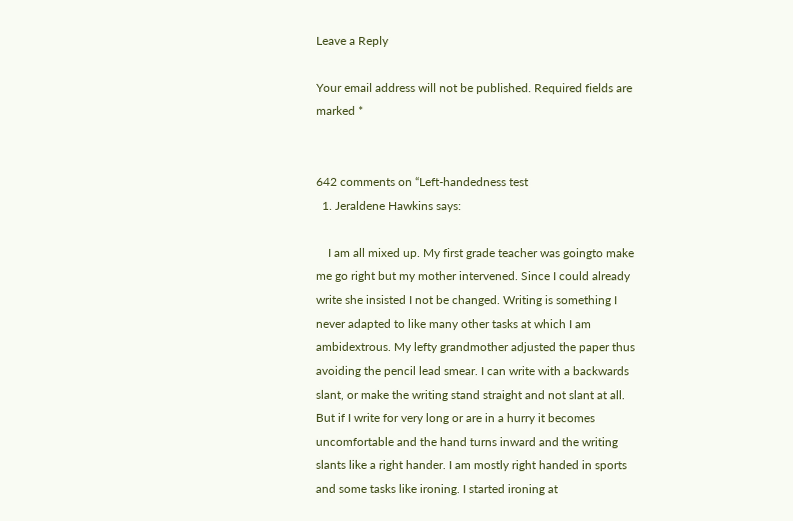Leave a Reply

Your email address will not be published. Required fields are marked *


642 comments on “Left-handedness test
  1. Jeraldene Hawkins says:

    I am all mixed up. My first grade teacher was goingto make me go right but my mother intervened. Since I could already write she insisted I not be changed. Writing is something I never adapted to like many other tasks at which I am ambidextrous. My lefty grandmother adjusted the paper thus avoiding the pencil lead smear. I can write with a backwards slant, or make the writing stand straight and not slant at all. But if I write for very long or are in a hurry it becomes uncomfortable and the hand turns inward and the writing slants like a right hander. I am mostly right handed in sports and some tasks like ironing. I started ironing at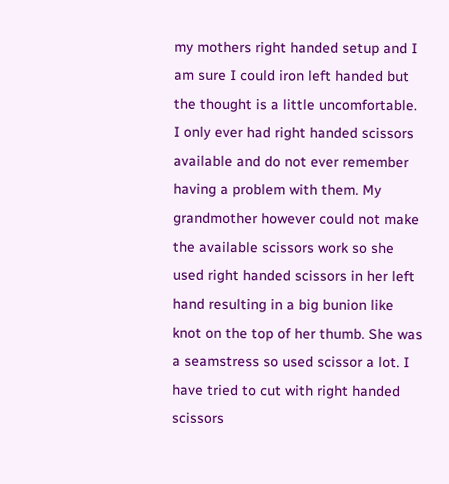my mothers right handed setup and I am sure I could iron left handed but the thought is a little uncomfortable. I only ever had right handed scissors available and do not ever remember having a problem with them. My grandmother however could not make the available scissors work so she used right handed scissors in her left hand resulting in a big bunion like knot on the top of her thumb. She was a seamstress so used scissor a lot. I have tried to cut with right handed scissors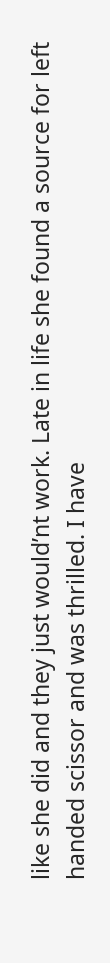like she did and they just would’nt work. Late in life she found a source for left handed scissor and was thrilled. I have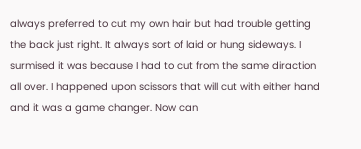always preferred to cut my own hair but had trouble getting the back just right. It always sort of laid or hung sideways. I surmised it was because I had to cut from the same diraction all over. I happened upon scissors that will cut with either hand and it was a game changer. Now can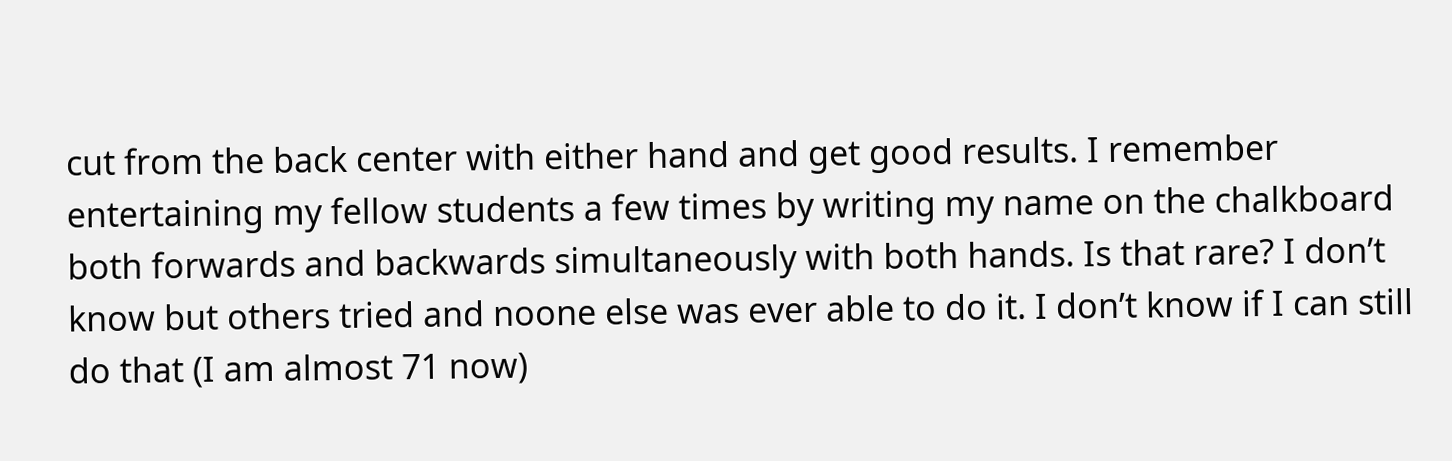cut from the back center with either hand and get good results. I remember entertaining my fellow students a few times by writing my name on the chalkboard both forwards and backwards simultaneously with both hands. Is that rare? I don’t know but others tried and noone else was ever able to do it. I don’t know if I can still do that (I am almost 71 now)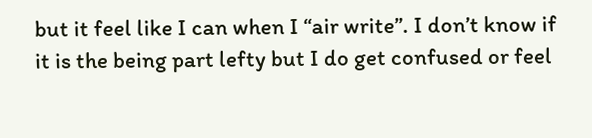but it feel like I can when I “air write”. I don’t know if it is the being part lefty but I do get confused or feel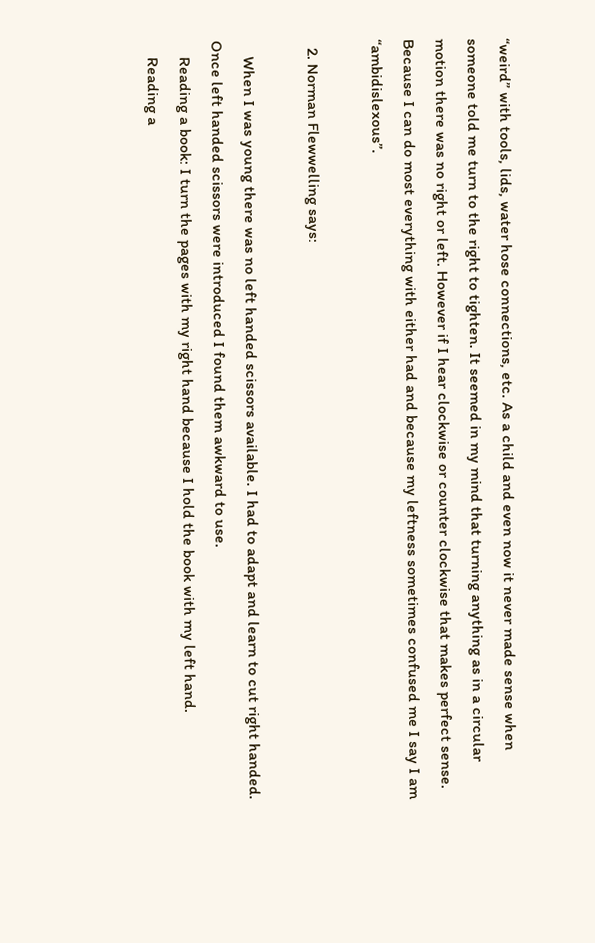“weird” with tools, lids, water hose connections, etc. As a child and even now it never made sense when someone told me turn to the right to tighten. It seemed in my mind that turning anything as in a circular motion there was no right or left. However if I hear clockwise or counter clockwise that makes perfect sense. Because I can do most everything with either had and because my leftness sometimes confused me I say I am “ambidislexous”.

  2. Norman Flewwelling says:

    When I was young there was no left handed scissors available. I had to adapt and learn to cut right handed. Once left handed scissors were introduced I found them awkward to use.
    Reading a book: I turn the pages with my right hand because I hold the book with my left hand.
    Reading a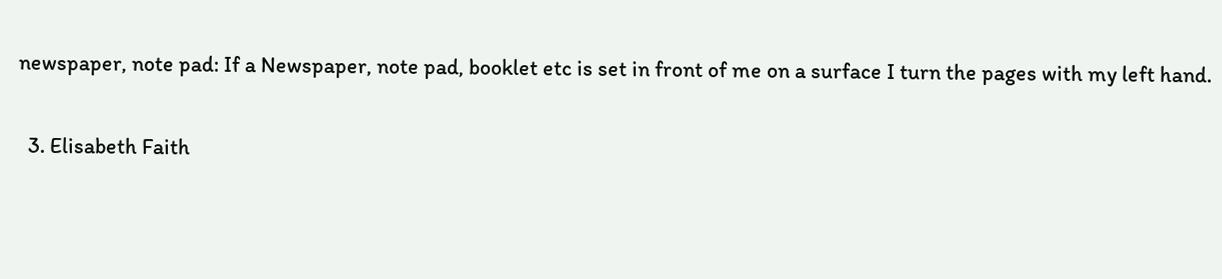newspaper, note pad: If a Newspaper, note pad, booklet etc is set in front of me on a surface I turn the pages with my left hand.

  3. Elisabeth Faith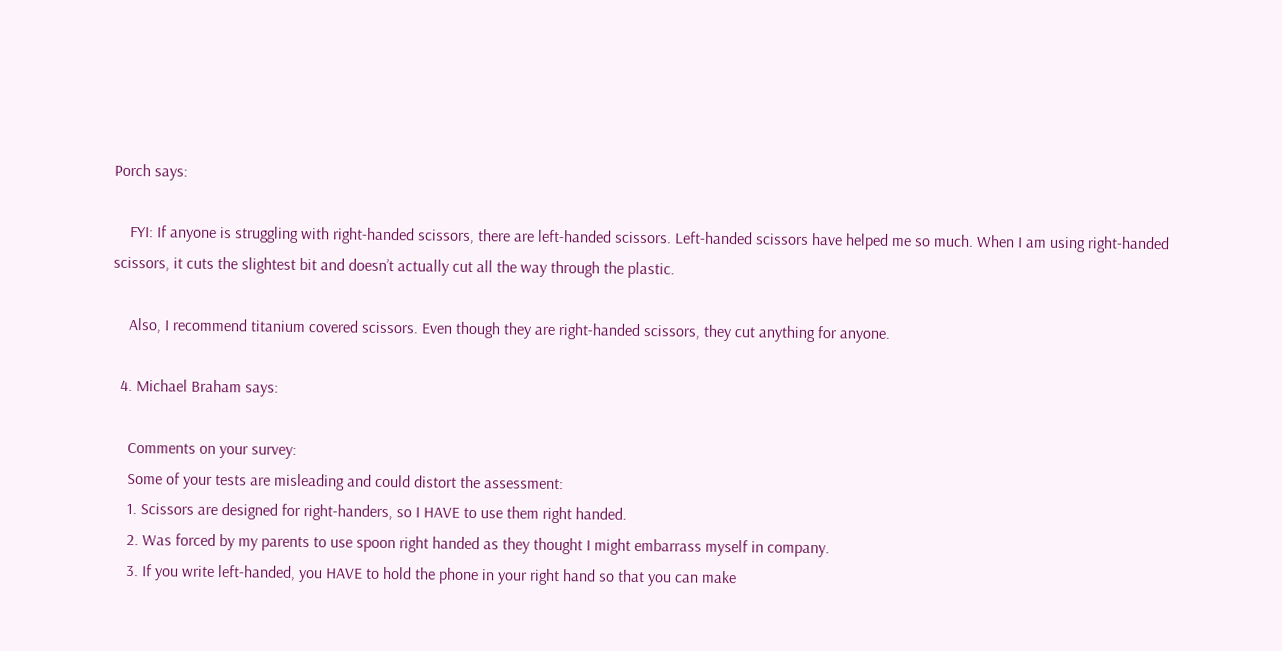Porch says:

    FYI: If anyone is struggling with right-handed scissors, there are left-handed scissors. Left-handed scissors have helped me so much. When I am using right-handed scissors, it cuts the slightest bit and doesn’t actually cut all the way through the plastic.

    Also, I recommend titanium covered scissors. Even though they are right-handed scissors, they cut anything for anyone.

  4. Michael Braham says:

    Comments on your survey:
    Some of your tests are misleading and could distort the assessment:
    1. Scissors are designed for right-handers, so I HAVE to use them right handed.
    2. Was forced by my parents to use spoon right handed as they thought I might embarrass myself in company.
    3. If you write left-handed, you HAVE to hold the phone in your right hand so that you can make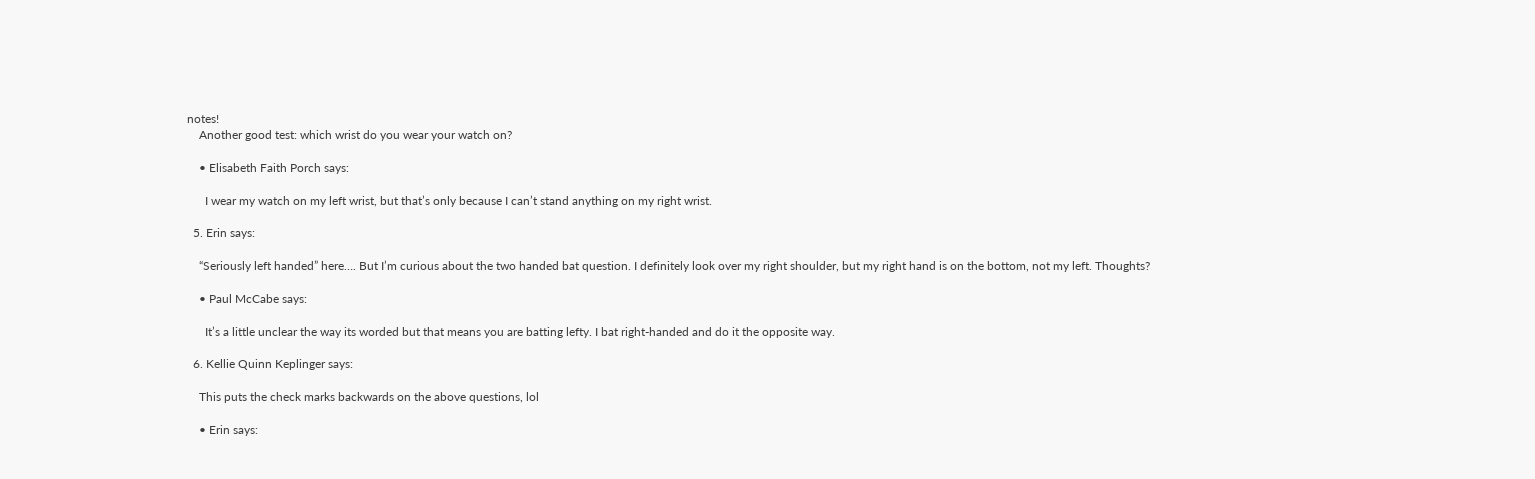notes!
    Another good test: which wrist do you wear your watch on?

    • Elisabeth Faith Porch says:

      I wear my watch on my left wrist, but that’s only because I can’t stand anything on my right wrist.

  5. Erin says:

    “Seriously left handed” here…. But I’m curious about the two handed bat question. I definitely look over my right shoulder, but my right hand is on the bottom, not my left. Thoughts?

    • Paul McCabe says:

      It’s a little unclear the way its worded but that means you are batting lefty. I bat right-handed and do it the opposite way.

  6. Kellie Quinn Keplinger says:

    This puts the check marks backwards on the above questions, lol

    • Erin says: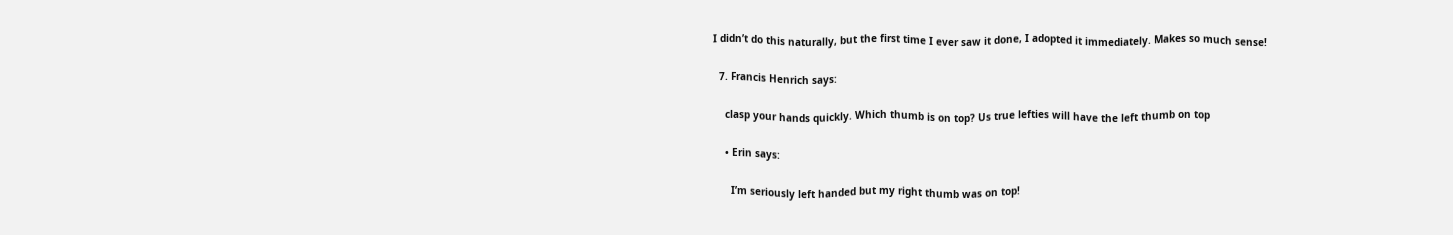I didn’t do this naturally, but the first time I ever saw it done, I adopted it immediately. Makes so much sense!

  7. Francis Henrich says:

    clasp your hands quickly. Which thumb is on top? Us true lefties will have the left thumb on top

    • Erin says:

      I’m seriously left handed but my right thumb was on top!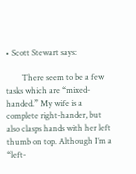• Scott Stewart says:

        There seem to be a few tasks which are “mixed-handed.” My wife is a complete right-hander, but also clasps hands with her left thumb on top. Although I’m a “left-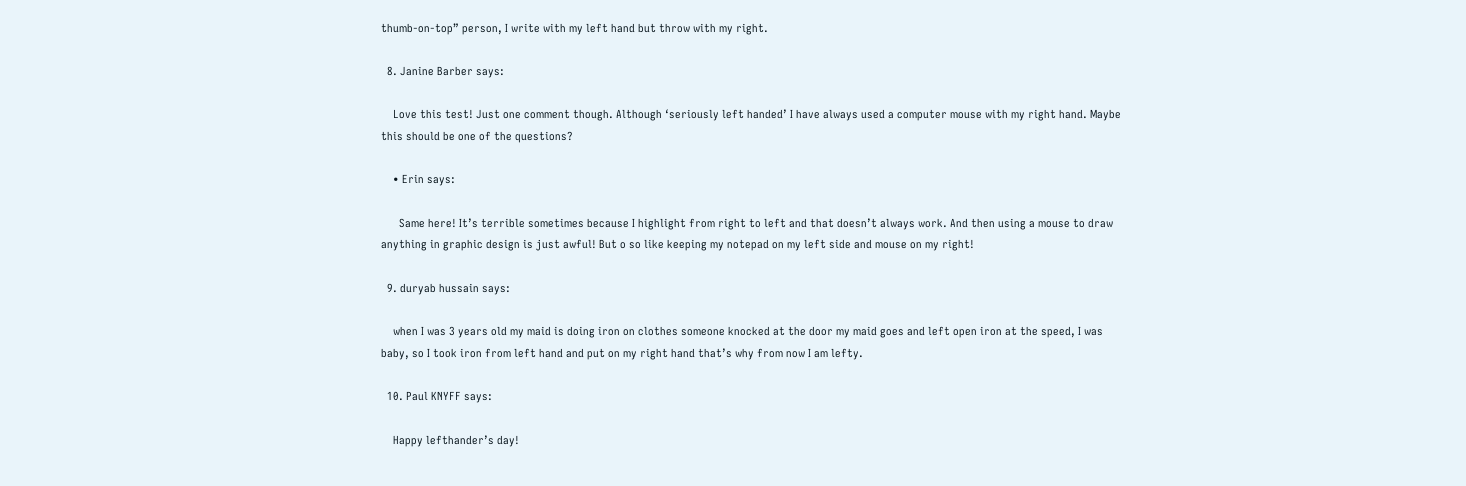thumb-on-top” person, I write with my left hand but throw with my right.

  8. Janine Barber says:

    Love this test! Just one comment though. Although ‘seriously left handed’ I have always used a computer mouse with my right hand. Maybe this should be one of the questions?

    • Erin says:

      Same here! It’s terrible sometimes because I highlight from right to left and that doesn’t always work. And then using a mouse to draw anything in graphic design is just awful! But o so like keeping my notepad on my left side and mouse on my right!

  9. duryab hussain says:

    when I was 3 years old my maid is doing iron on clothes someone knocked at the door my maid goes and left open iron at the speed, I was baby, so I took iron from left hand and put on my right hand that’s why from now I am lefty.

  10. Paul KNYFF says:

    Happy lefthander’s day!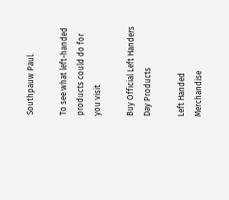Southpauw Paul.

To see what left-handed products could do for you visit

Buy Official Left Handers Day Products

Left Handed Merchandise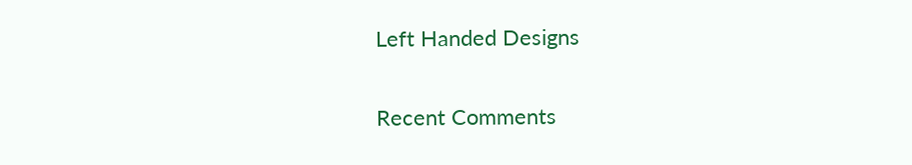Left Handed Designs

Recent Comments